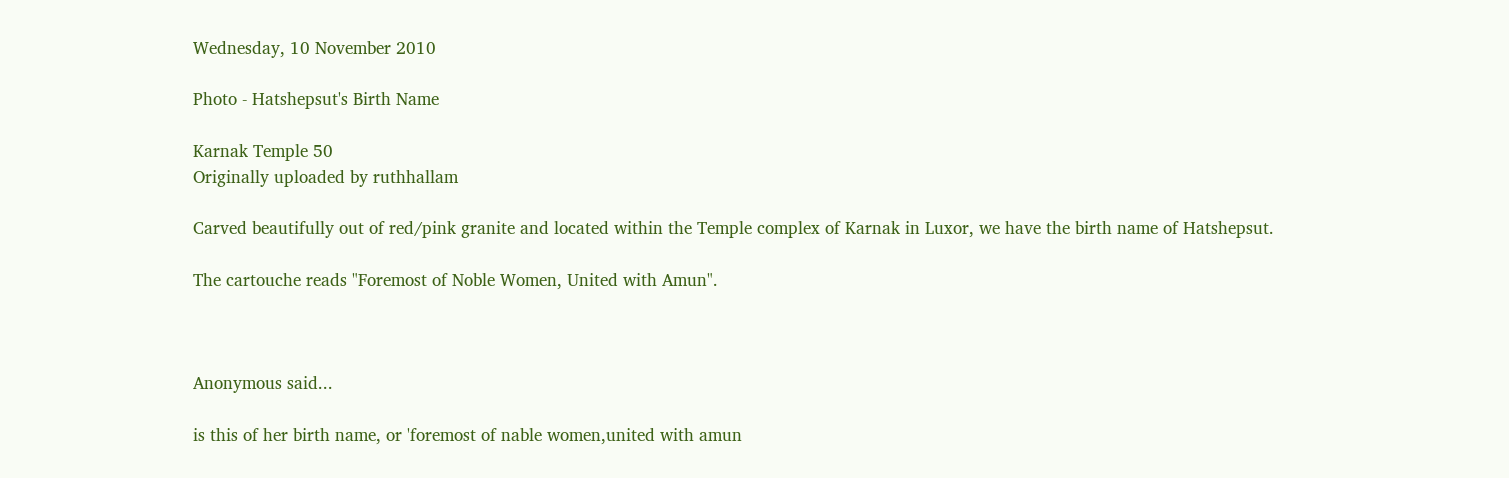Wednesday, 10 November 2010

Photo - Hatshepsut's Birth Name

Karnak Temple 50
Originally uploaded by ruthhallam

Carved beautifully out of red/pink granite and located within the Temple complex of Karnak in Luxor, we have the birth name of Hatshepsut.

The cartouche reads "Foremost of Noble Women, United with Amun".



Anonymous said...

is this of her birth name, or 'foremost of nable women,united with amun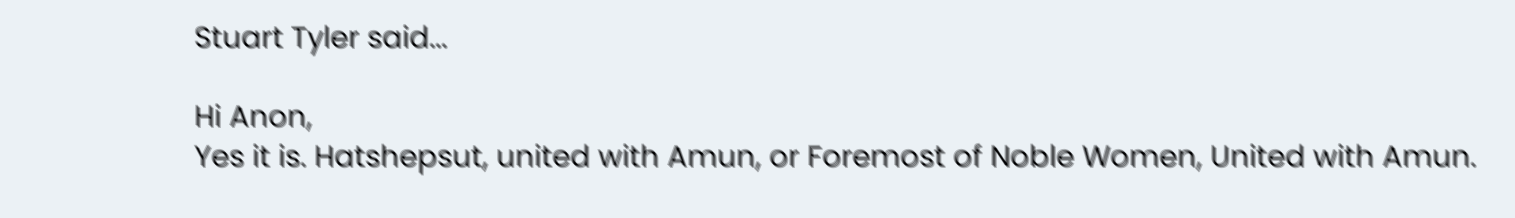Stuart Tyler said...

Hi Anon,
Yes it is. Hatshepsut, united with Amun, or Foremost of Noble Women, United with Amun.